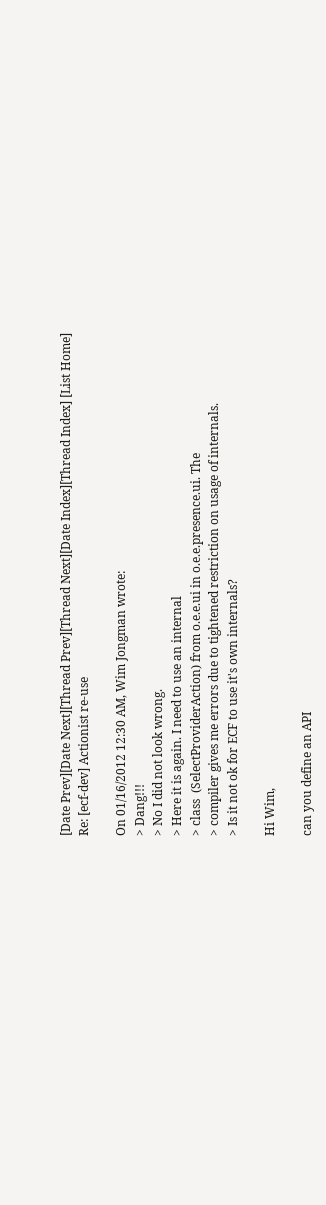[Date Prev][Date Next][Thread Prev][Thread Next][Date Index][Thread Index] [List Home]
Re: [ecf-dev] Actionist re-use

On 01/16/2012 12:30 AM, Wim Jongman wrote:
> Dang!!!
> No I did not look wrong.
> Here it is again. I need to use an internal
> class  (SelectProviderAction) from o.e.e.ui in o.e.e.presence.ui. The
> compiler gives me errors due to tightened restriction on usage of internals.
> Is it not ok for ECF to use it's own internals?

Hi Wim,

can you define an API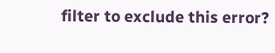filter to exclude this error?